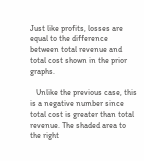Just like profits, losses are equal to the difference between total revenue and total cost shown in the prior graphs.

   Unlike the previous case, this is a negative number since total cost is greater than total revenue. The shaded area to the right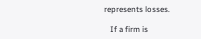represents losses.

   If a firm is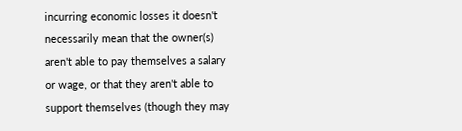incurring economic losses it doesn't necessarily mean that the owner(s) aren't able to pay themselves a salary or wage, or that they aren't able to support themselves (though they may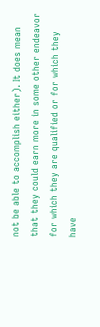not be able to accomplish either). It does mean that they could earn more in some other endeavor for which they are qualified or for which they have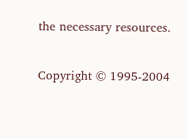the necessary resources.

Copyright © 1995-2004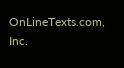OnLineTexts.com, Inc.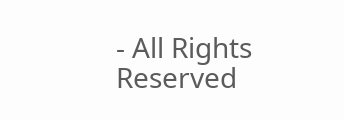- All Rights Reserved